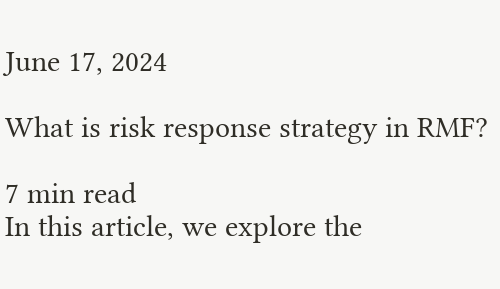June 17, 2024

What is risk response strategy in RMF?

7 min read
In this article, we explore the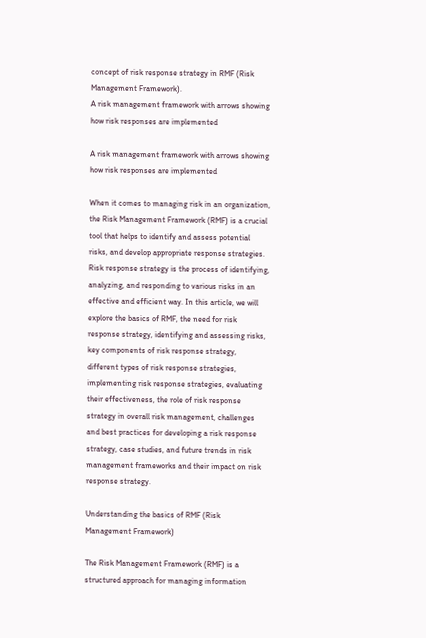concept of risk response strategy in RMF (Risk Management Framework).
A risk management framework with arrows showing how risk responses are implemented

A risk management framework with arrows showing how risk responses are implemented

When it comes to managing risk in an organization, the Risk Management Framework (RMF) is a crucial tool that helps to identify and assess potential risks, and develop appropriate response strategies. Risk response strategy is the process of identifying, analyzing, and responding to various risks in an effective and efficient way. In this article, we will explore the basics of RMF, the need for risk response strategy, identifying and assessing risks, key components of risk response strategy, different types of risk response strategies, implementing risk response strategies, evaluating their effectiveness, the role of risk response strategy in overall risk management, challenges and best practices for developing a risk response strategy, case studies, and future trends in risk management frameworks and their impact on risk response strategy.

Understanding the basics of RMF (Risk Management Framework)

The Risk Management Framework (RMF) is a structured approach for managing information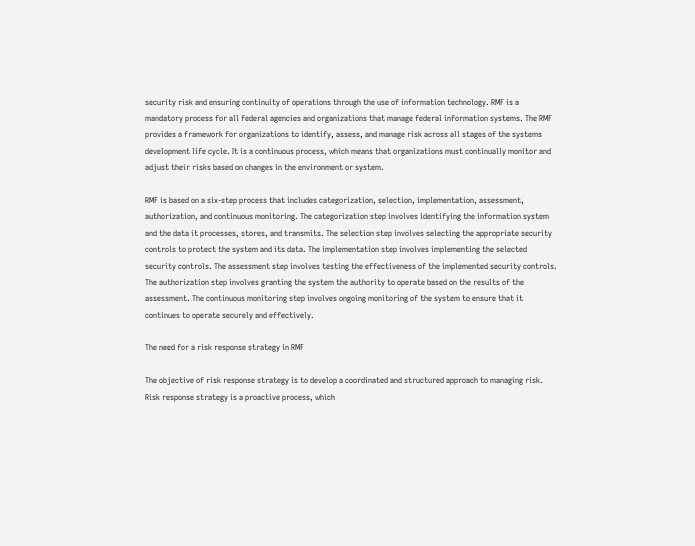security risk and ensuring continuity of operations through the use of information technology. RMF is a mandatory process for all federal agencies and organizations that manage federal information systems. The RMF provides a framework for organizations to identify, assess, and manage risk across all stages of the systems development life cycle. It is a continuous process, which means that organizations must continually monitor and adjust their risks based on changes in the environment or system.

RMF is based on a six-step process that includes categorization, selection, implementation, assessment, authorization, and continuous monitoring. The categorization step involves identifying the information system and the data it processes, stores, and transmits. The selection step involves selecting the appropriate security controls to protect the system and its data. The implementation step involves implementing the selected security controls. The assessment step involves testing the effectiveness of the implemented security controls. The authorization step involves granting the system the authority to operate based on the results of the assessment. The continuous monitoring step involves ongoing monitoring of the system to ensure that it continues to operate securely and effectively.

The need for a risk response strategy in RMF

The objective of risk response strategy is to develop a coordinated and structured approach to managing risk. Risk response strategy is a proactive process, which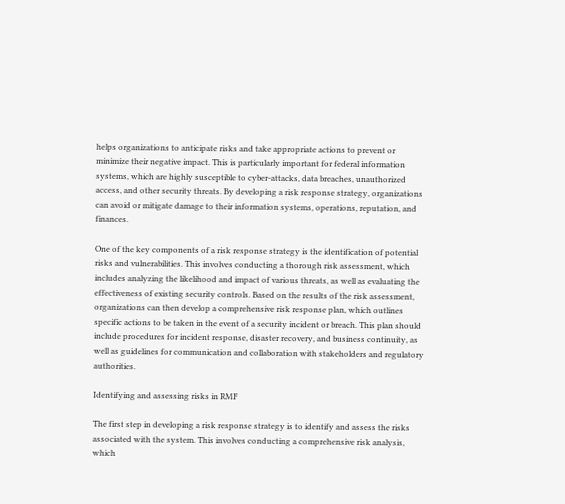helps organizations to anticipate risks and take appropriate actions to prevent or minimize their negative impact. This is particularly important for federal information systems, which are highly susceptible to cyber-attacks, data breaches, unauthorized access, and other security threats. By developing a risk response strategy, organizations can avoid or mitigate damage to their information systems, operations, reputation, and finances.

One of the key components of a risk response strategy is the identification of potential risks and vulnerabilities. This involves conducting a thorough risk assessment, which includes analyzing the likelihood and impact of various threats, as well as evaluating the effectiveness of existing security controls. Based on the results of the risk assessment, organizations can then develop a comprehensive risk response plan, which outlines specific actions to be taken in the event of a security incident or breach. This plan should include procedures for incident response, disaster recovery, and business continuity, as well as guidelines for communication and collaboration with stakeholders and regulatory authorities.

Identifying and assessing risks in RMF

The first step in developing a risk response strategy is to identify and assess the risks associated with the system. This involves conducting a comprehensive risk analysis, which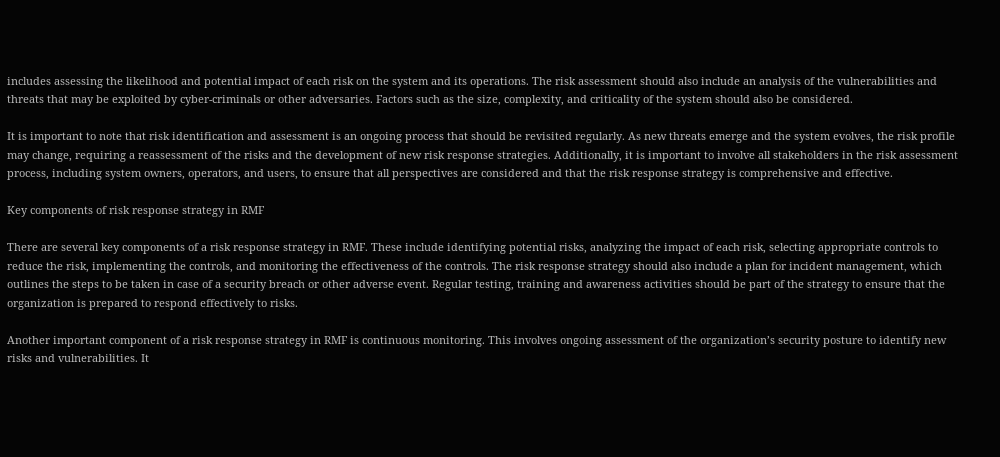includes assessing the likelihood and potential impact of each risk on the system and its operations. The risk assessment should also include an analysis of the vulnerabilities and threats that may be exploited by cyber-criminals or other adversaries. Factors such as the size, complexity, and criticality of the system should also be considered.

It is important to note that risk identification and assessment is an ongoing process that should be revisited regularly. As new threats emerge and the system evolves, the risk profile may change, requiring a reassessment of the risks and the development of new risk response strategies. Additionally, it is important to involve all stakeholders in the risk assessment process, including system owners, operators, and users, to ensure that all perspectives are considered and that the risk response strategy is comprehensive and effective.

Key components of risk response strategy in RMF

There are several key components of a risk response strategy in RMF. These include identifying potential risks, analyzing the impact of each risk, selecting appropriate controls to reduce the risk, implementing the controls, and monitoring the effectiveness of the controls. The risk response strategy should also include a plan for incident management, which outlines the steps to be taken in case of a security breach or other adverse event. Regular testing, training and awareness activities should be part of the strategy to ensure that the organization is prepared to respond effectively to risks.

Another important component of a risk response strategy in RMF is continuous monitoring. This involves ongoing assessment of the organization’s security posture to identify new risks and vulnerabilities. It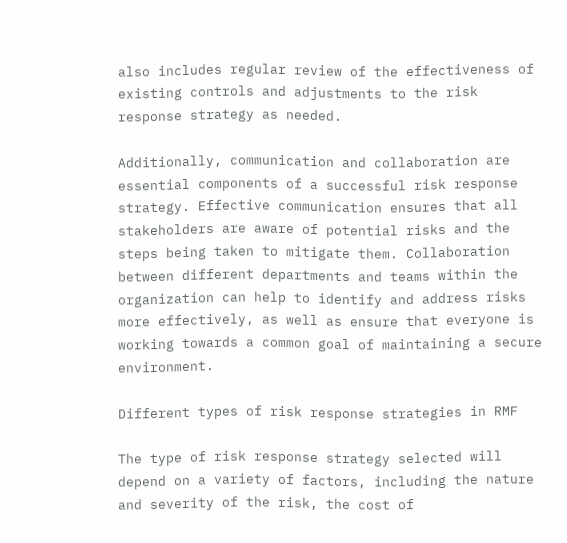also includes regular review of the effectiveness of existing controls and adjustments to the risk response strategy as needed.

Additionally, communication and collaboration are essential components of a successful risk response strategy. Effective communication ensures that all stakeholders are aware of potential risks and the steps being taken to mitigate them. Collaboration between different departments and teams within the organization can help to identify and address risks more effectively, as well as ensure that everyone is working towards a common goal of maintaining a secure environment.

Different types of risk response strategies in RMF

The type of risk response strategy selected will depend on a variety of factors, including the nature and severity of the risk, the cost of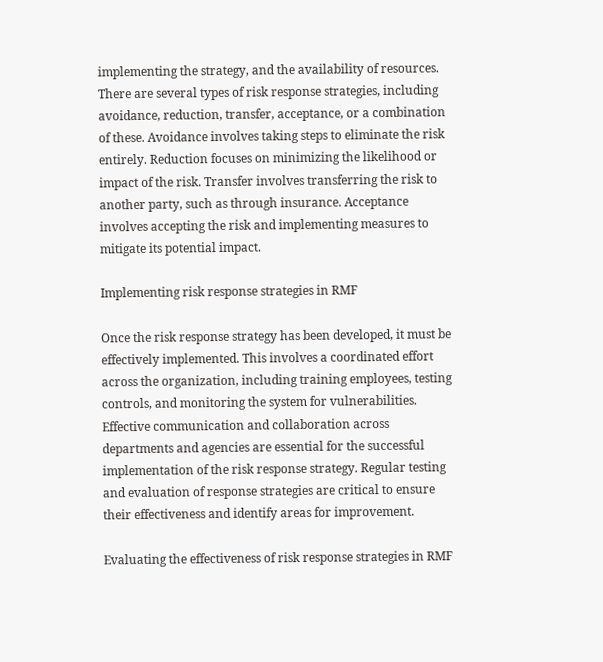implementing the strategy, and the availability of resources. There are several types of risk response strategies, including avoidance, reduction, transfer, acceptance, or a combination of these. Avoidance involves taking steps to eliminate the risk entirely. Reduction focuses on minimizing the likelihood or impact of the risk. Transfer involves transferring the risk to another party, such as through insurance. Acceptance involves accepting the risk and implementing measures to mitigate its potential impact.

Implementing risk response strategies in RMF

Once the risk response strategy has been developed, it must be effectively implemented. This involves a coordinated effort across the organization, including training employees, testing controls, and monitoring the system for vulnerabilities. Effective communication and collaboration across departments and agencies are essential for the successful implementation of the risk response strategy. Regular testing and evaluation of response strategies are critical to ensure their effectiveness and identify areas for improvement.

Evaluating the effectiveness of risk response strategies in RMF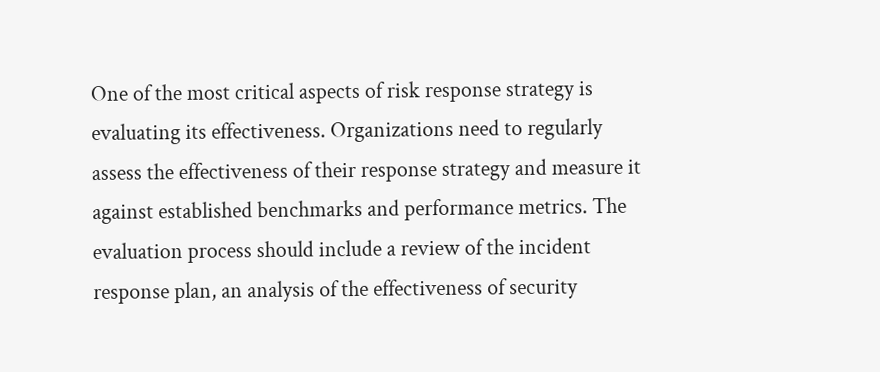One of the most critical aspects of risk response strategy is evaluating its effectiveness. Organizations need to regularly assess the effectiveness of their response strategy and measure it against established benchmarks and performance metrics. The evaluation process should include a review of the incident response plan, an analysis of the effectiveness of security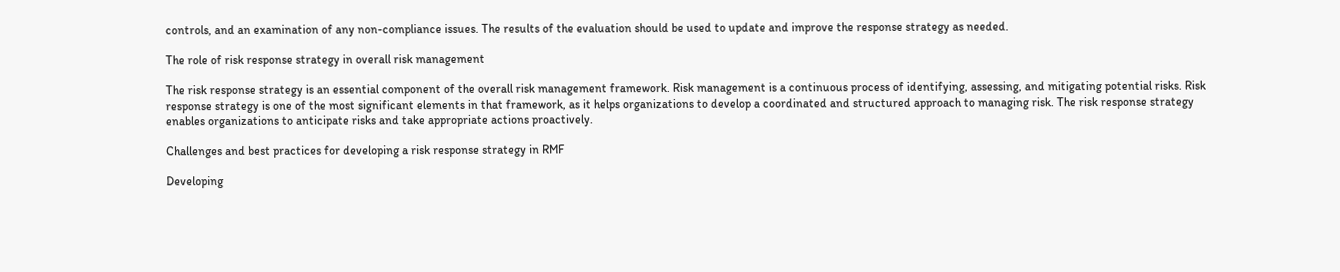controls, and an examination of any non-compliance issues. The results of the evaluation should be used to update and improve the response strategy as needed.

The role of risk response strategy in overall risk management

The risk response strategy is an essential component of the overall risk management framework. Risk management is a continuous process of identifying, assessing, and mitigating potential risks. Risk response strategy is one of the most significant elements in that framework, as it helps organizations to develop a coordinated and structured approach to managing risk. The risk response strategy enables organizations to anticipate risks and take appropriate actions proactively.

Challenges and best practices for developing a risk response strategy in RMF

Developing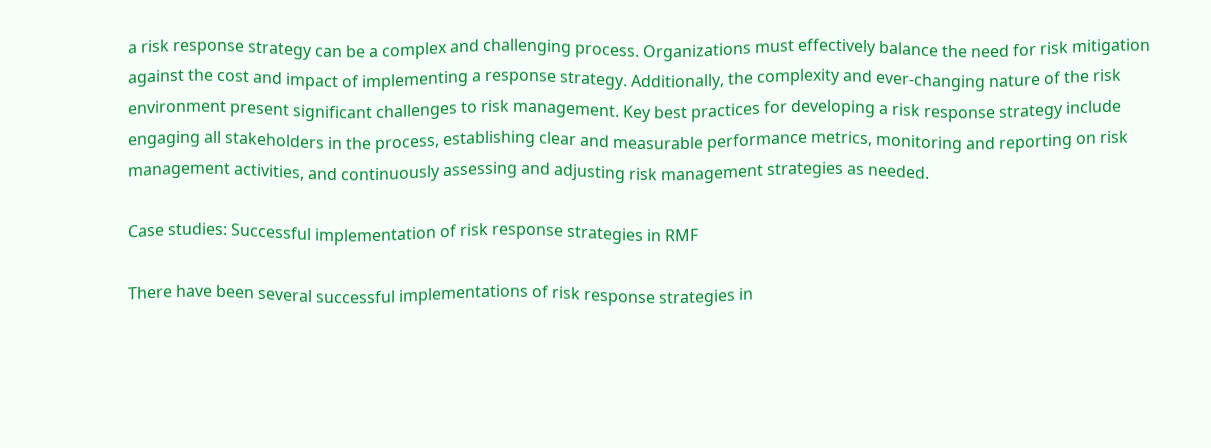a risk response strategy can be a complex and challenging process. Organizations must effectively balance the need for risk mitigation against the cost and impact of implementing a response strategy. Additionally, the complexity and ever-changing nature of the risk environment present significant challenges to risk management. Key best practices for developing a risk response strategy include engaging all stakeholders in the process, establishing clear and measurable performance metrics, monitoring and reporting on risk management activities, and continuously assessing and adjusting risk management strategies as needed.

Case studies: Successful implementation of risk response strategies in RMF

There have been several successful implementations of risk response strategies in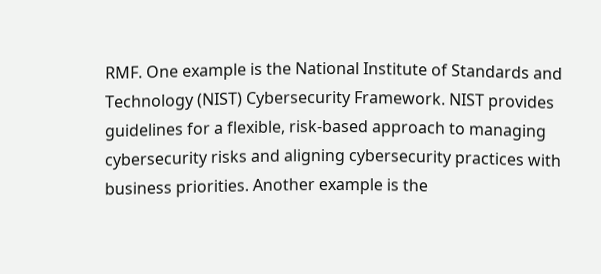RMF. One example is the National Institute of Standards and Technology (NIST) Cybersecurity Framework. NIST provides guidelines for a flexible, risk-based approach to managing cybersecurity risks and aligning cybersecurity practices with business priorities. Another example is the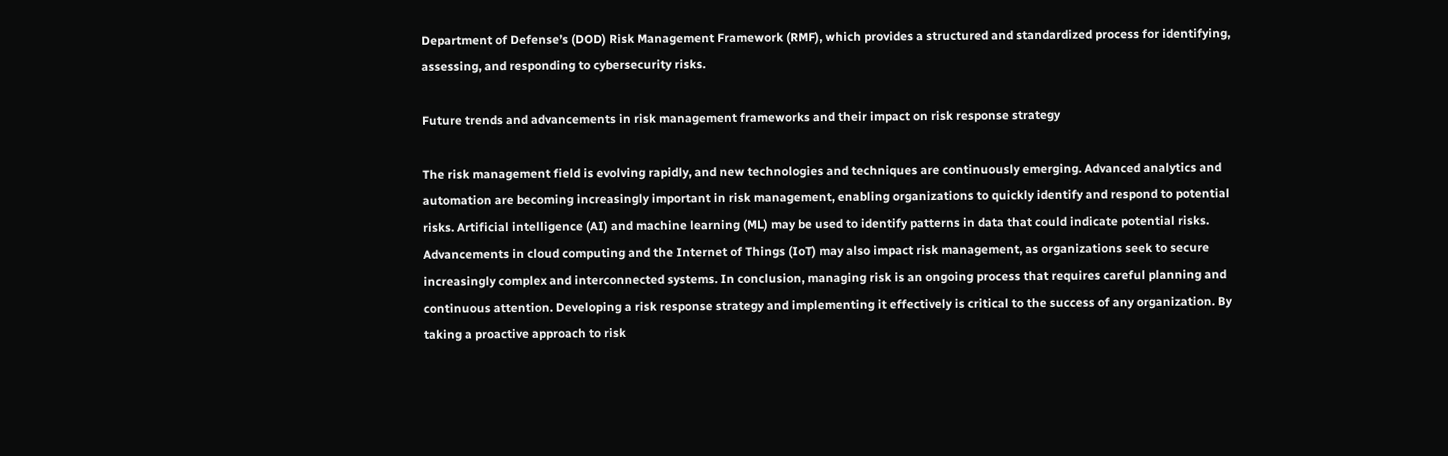Department of Defense’s (DOD) Risk Management Framework (RMF), which provides a structured and standardized process for identifying, assessing, and responding to cybersecurity risks.

Future trends and advancements in risk management frameworks and their impact on risk response strategy

The risk management field is evolving rapidly, and new technologies and techniques are continuously emerging. Advanced analytics and automation are becoming increasingly important in risk management, enabling organizations to quickly identify and respond to potential risks. Artificial intelligence (AI) and machine learning (ML) may be used to identify patterns in data that could indicate potential risks. Advancements in cloud computing and the Internet of Things (IoT) may also impact risk management, as organizations seek to secure increasingly complex and interconnected systems. In conclusion, managing risk is an ongoing process that requires careful planning and continuous attention. Developing a risk response strategy and implementing it effectively is critical to the success of any organization. By taking a proactive approach to risk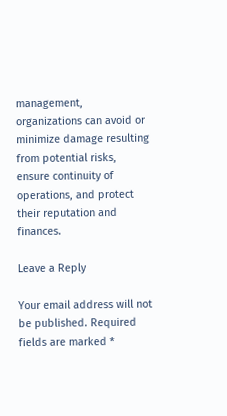management, organizations can avoid or minimize damage resulting from potential risks, ensure continuity of operations, and protect their reputation and finances.

Leave a Reply

Your email address will not be published. Required fields are marked *